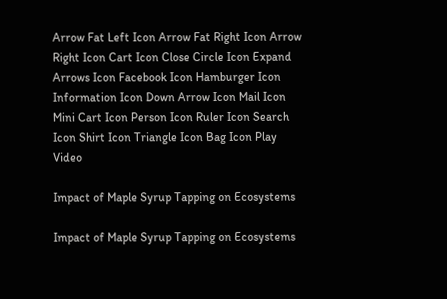Arrow Fat Left Icon Arrow Fat Right Icon Arrow Right Icon Cart Icon Close Circle Icon Expand Arrows Icon Facebook Icon Hamburger Icon Information Icon Down Arrow Icon Mail Icon Mini Cart Icon Person Icon Ruler Icon Search Icon Shirt Icon Triangle Icon Bag Icon Play Video

Impact of Maple Syrup Tapping on Ecosystems

Impact of Maple Syrup Tapping on Ecosystems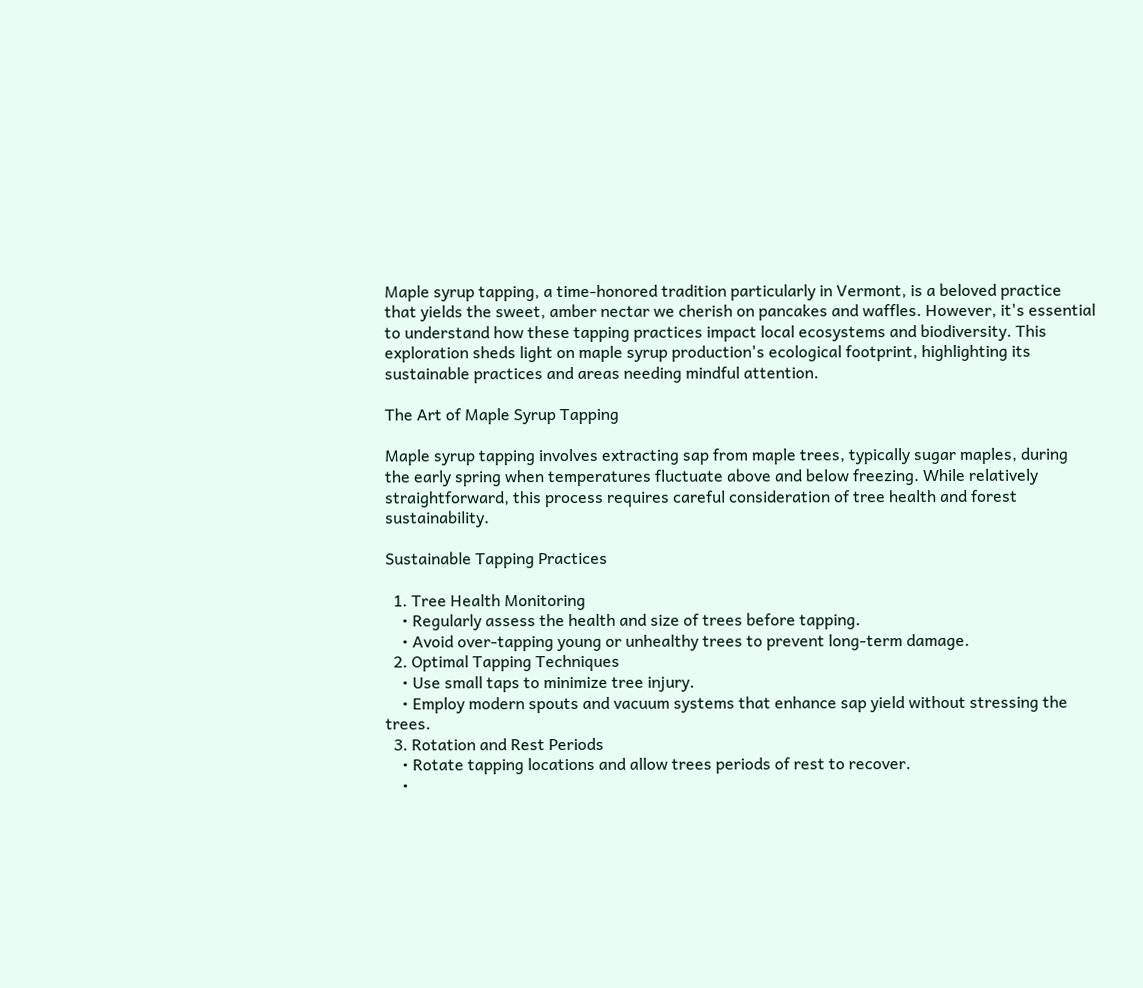Maple syrup tapping, a time-honored tradition particularly in Vermont, is a beloved practice that yields the sweet, amber nectar we cherish on pancakes and waffles. However, it's essential to understand how these tapping practices impact local ecosystems and biodiversity. This exploration sheds light on maple syrup production's ecological footprint, highlighting its sustainable practices and areas needing mindful attention.

The Art of Maple Syrup Tapping

Maple syrup tapping involves extracting sap from maple trees, typically sugar maples, during the early spring when temperatures fluctuate above and below freezing. While relatively straightforward, this process requires careful consideration of tree health and forest sustainability.

Sustainable Tapping Practices

  1. Tree Health Monitoring
    • Regularly assess the health and size of trees before tapping.
    • Avoid over-tapping young or unhealthy trees to prevent long-term damage.
  2. Optimal Tapping Techniques
    • Use small taps to minimize tree injury.
    • Employ modern spouts and vacuum systems that enhance sap yield without stressing the trees.
  3. Rotation and Rest Periods
    • Rotate tapping locations and allow trees periods of rest to recover.
    •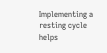Implementing a resting cycle helps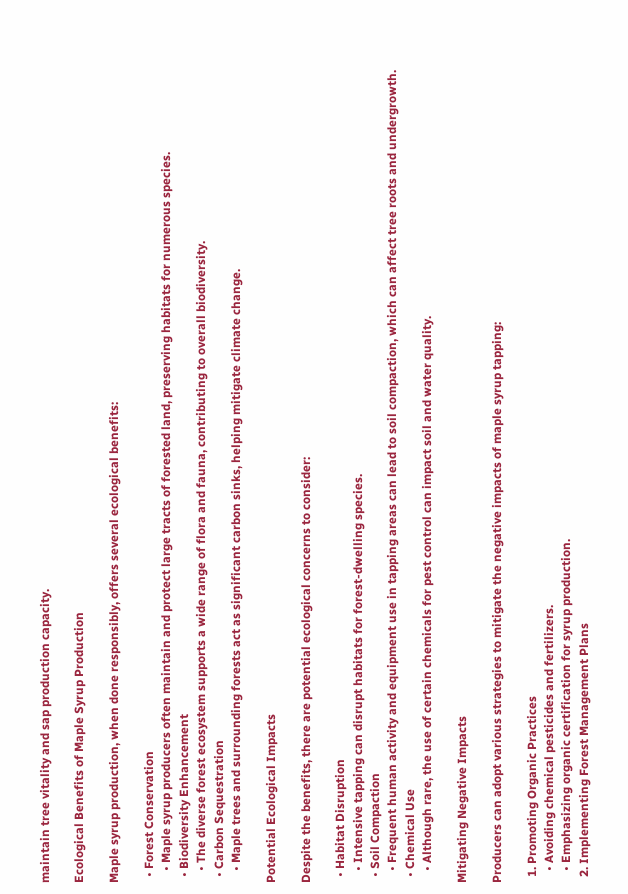maintain tree vitality and sap production capacity.

Ecological Benefits of Maple Syrup Production

Maple syrup production, when done responsibly, offers several ecological benefits:

  • Forest Conservation
    • Maple syrup producers often maintain and protect large tracts of forested land, preserving habitats for numerous species.
  • Biodiversity Enhancement
    • The diverse forest ecosystem supports a wide range of flora and fauna, contributing to overall biodiversity.
  • Carbon Sequestration
    • Maple trees and surrounding forests act as significant carbon sinks, helping mitigate climate change.

Potential Ecological Impacts

Despite the benefits, there are potential ecological concerns to consider:

  • Habitat Disruption
    • Intensive tapping can disrupt habitats for forest-dwelling species.
  • Soil Compaction
    • Frequent human activity and equipment use in tapping areas can lead to soil compaction, which can affect tree roots and undergrowth.
  • Chemical Use
    • Although rare, the use of certain chemicals for pest control can impact soil and water quality.

Mitigating Negative Impacts

Producers can adopt various strategies to mitigate the negative impacts of maple syrup tapping:

  1. Promoting Organic Practices
    • Avoiding chemical pesticides and fertilizers.
    • Emphasizing organic certification for syrup production.
  2. Implementing Forest Management Plans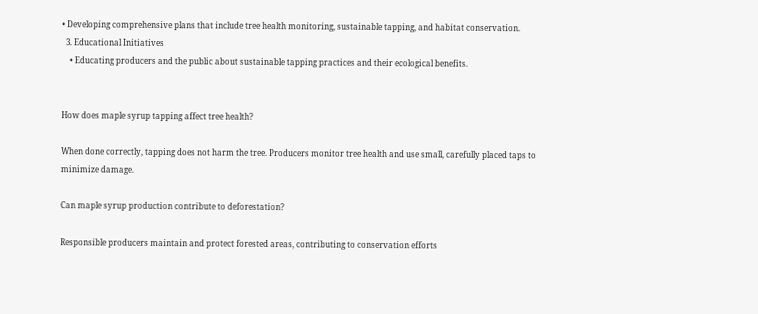• Developing comprehensive plans that include tree health monitoring, sustainable tapping, and habitat conservation.
  3. Educational Initiatives
    • Educating producers and the public about sustainable tapping practices and their ecological benefits.


How does maple syrup tapping affect tree health?

When done correctly, tapping does not harm the tree. Producers monitor tree health and use small, carefully placed taps to minimize damage.

Can maple syrup production contribute to deforestation?

Responsible producers maintain and protect forested areas, contributing to conservation efforts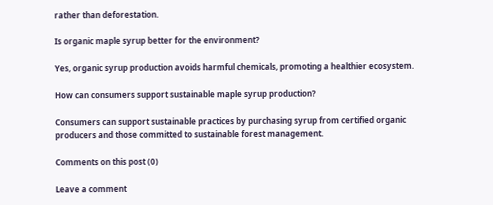rather than deforestation.

Is organic maple syrup better for the environment?

Yes, organic syrup production avoids harmful chemicals, promoting a healthier ecosystem.

How can consumers support sustainable maple syrup production?

Consumers can support sustainable practices by purchasing syrup from certified organic producers and those committed to sustainable forest management.

Comments on this post (0)

Leave a comment